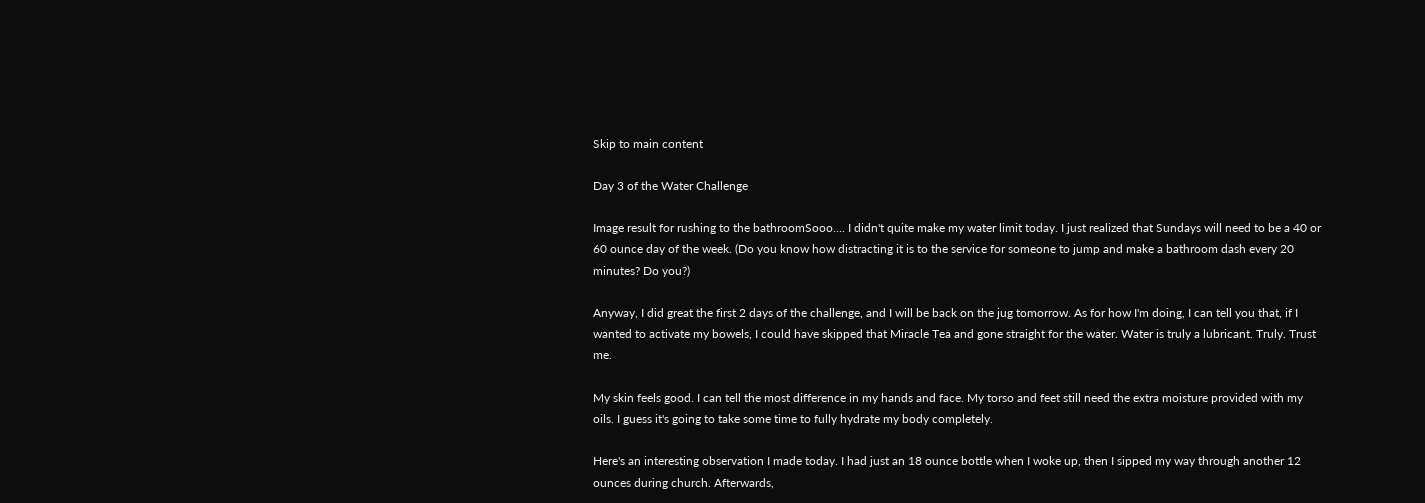Skip to main content

Day 3 of the Water Challenge

Image result for rushing to the bathroomSooo.... I didn't quite make my water limit today. I just realized that Sundays will need to be a 40 or 60 ounce day of the week. (Do you know how distracting it is to the service for someone to jump and make a bathroom dash every 20 minutes? Do you?)

Anyway, I did great the first 2 days of the challenge, and I will be back on the jug tomorrow. As for how I'm doing, I can tell you that, if I wanted to activate my bowels, I could have skipped that Miracle Tea and gone straight for the water. Water is truly a lubricant. Truly. Trust me.

My skin feels good. I can tell the most difference in my hands and face. My torso and feet still need the extra moisture provided with my oils. I guess it's going to take some time to fully hydrate my body completely.

Here's an interesting observation I made today. I had just an 18 ounce bottle when I woke up, then I sipped my way through another 12 ounces during church. Afterwards,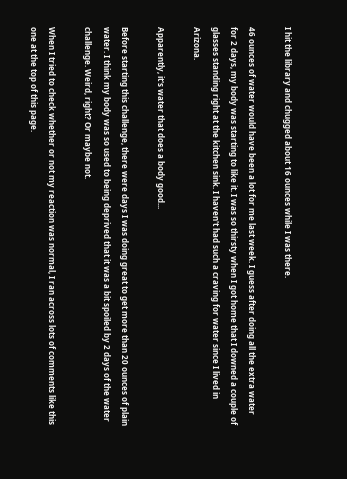I hit the library and chugged about 16 ounces while I was there.

46 ounces of water would have been a lot for me last week. I guess after doing all the extra water for 2 days, my body was starting to like it. I was so thirsty when I got home that I downed a couple of glasses standing right at the kitchen sink. I haven't had such a craving for water since I lived in Arizona.

Apparently, it's water that does a body good...

Before starting this challenge, there were days I was doing great to get more than 20 ounces of plain water. I think my body was so used to being deprived that it was a bit spoiled by 2 days of the water challenge. Weird, right? Or maybe not.

When I tried to check whether or not my reaction was normal, I ran across lots of comments like this one at the top of this page.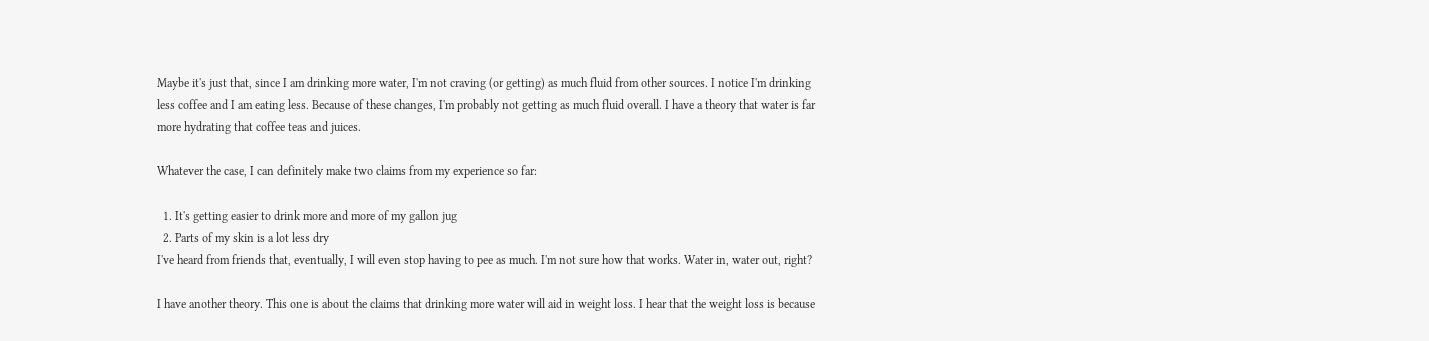Maybe it's just that, since I am drinking more water, I'm not craving (or getting) as much fluid from other sources. I notice I'm drinking less coffee and I am eating less. Because of these changes, I'm probably not getting as much fluid overall. I have a theory that water is far more hydrating that coffee teas and juices.

Whatever the case, I can definitely make two claims from my experience so far:

  1. It's getting easier to drink more and more of my gallon jug
  2. Parts of my skin is a lot less dry
I've heard from friends that, eventually, I will even stop having to pee as much. I'm not sure how that works. Water in, water out, right?

I have another theory. This one is about the claims that drinking more water will aid in weight loss. I hear that the weight loss is because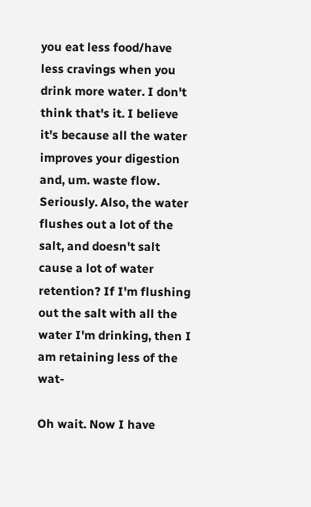you eat less food/have less cravings when you drink more water. I don't think that's it. I believe it's because all the water improves your digestion and, um. waste flow. Seriously. Also, the water flushes out a lot of the salt, and doesn't salt cause a lot of water retention? If I'm flushing out the salt with all the water I'm drinking, then I am retaining less of the wat-

Oh wait. Now I have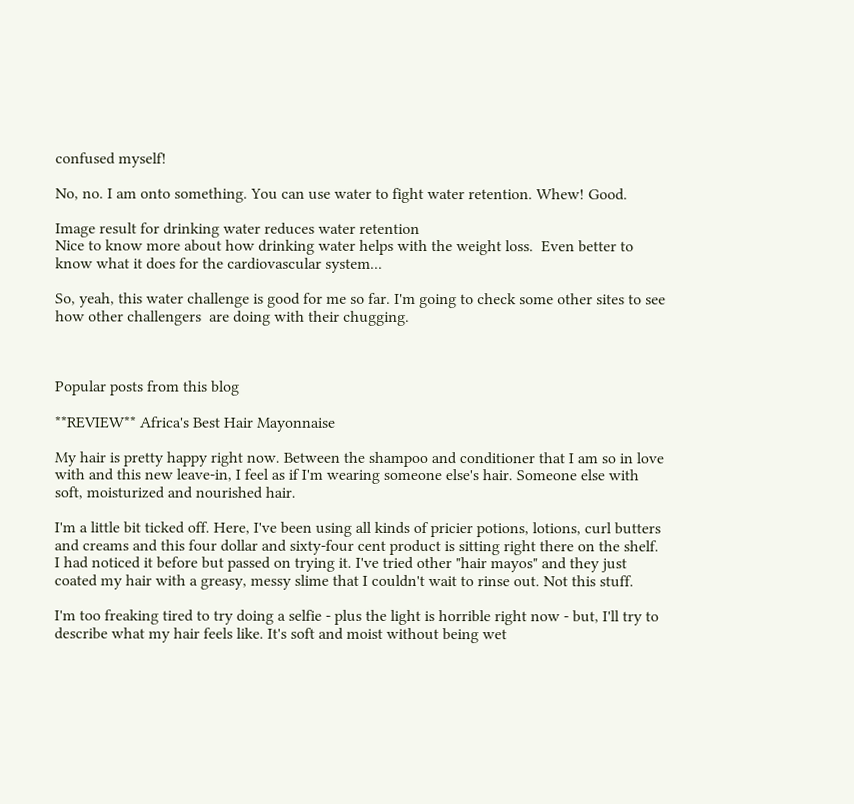confused myself!

No, no. I am onto something. You can use water to fight water retention. Whew! Good.

Image result for drinking water reduces water retention
Nice to know more about how drinking water helps with the weight loss.  Even better to know what it does for the cardiovascular system...

So, yeah, this water challenge is good for me so far. I'm going to check some other sites to see how other challengers  are doing with their chugging.



Popular posts from this blog

**REVIEW** Africa's Best Hair Mayonnaise

My hair is pretty happy right now. Between the shampoo and conditioner that I am so in love with and this new leave-in, I feel as if I'm wearing someone else's hair. Someone else with soft, moisturized and nourished hair.

I'm a little bit ticked off. Here, I've been using all kinds of pricier potions, lotions, curl butters and creams and this four dollar and sixty-four cent product is sitting right there on the shelf. I had noticed it before but passed on trying it. I've tried other "hair mayos" and they just coated my hair with a greasy, messy slime that I couldn't wait to rinse out. Not this stuff.

I'm too freaking tired to try doing a selfie - plus the light is horrible right now - but, I'll try to describe what my hair feels like. It's soft and moist without being wet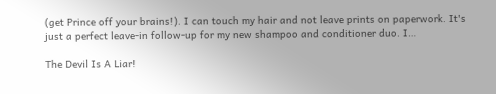(get Prince off your brains!). I can touch my hair and not leave prints on paperwork. It's just a perfect leave-in follow-up for my new shampoo and conditioner duo. I…

The Devil Is A Liar!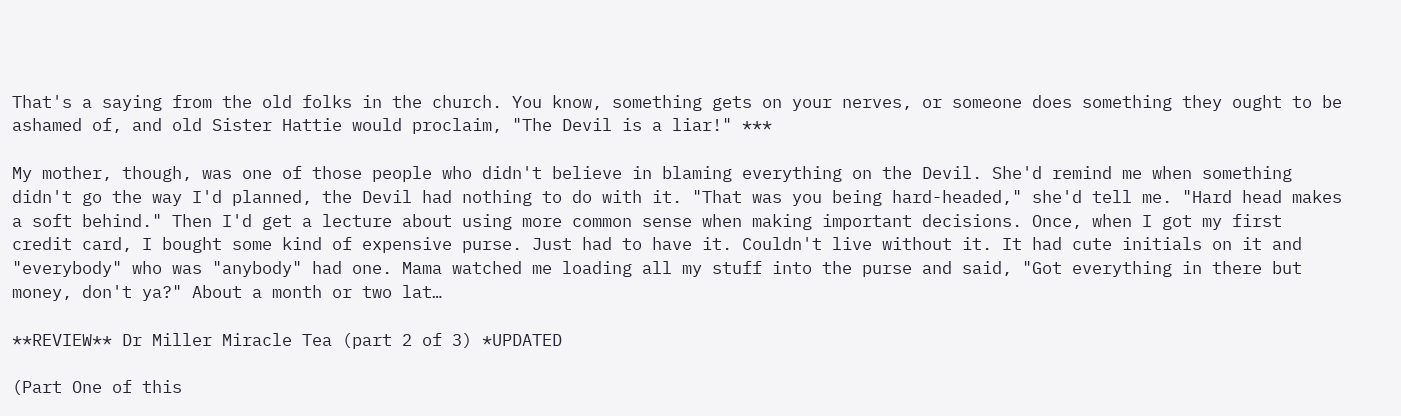That's a saying from the old folks in the church. You know, something gets on your nerves, or someone does something they ought to be ashamed of, and old Sister Hattie would proclaim, "The Devil is a liar!" ***

My mother, though, was one of those people who didn't believe in blaming everything on the Devil. She'd remind me when something didn't go the way I'd planned, the Devil had nothing to do with it. "That was you being hard-headed," she'd tell me. "Hard head makes a soft behind." Then I'd get a lecture about using more common sense when making important decisions. Once, when I got my first credit card, I bought some kind of expensive purse. Just had to have it. Couldn't live without it. It had cute initials on it and "everybody" who was "anybody" had one. Mama watched me loading all my stuff into the purse and said, "Got everything in there but money, don't ya?" About a month or two lat…

**REVIEW** Dr Miller Miracle Tea (part 2 of 3) *UPDATED

(Part One of this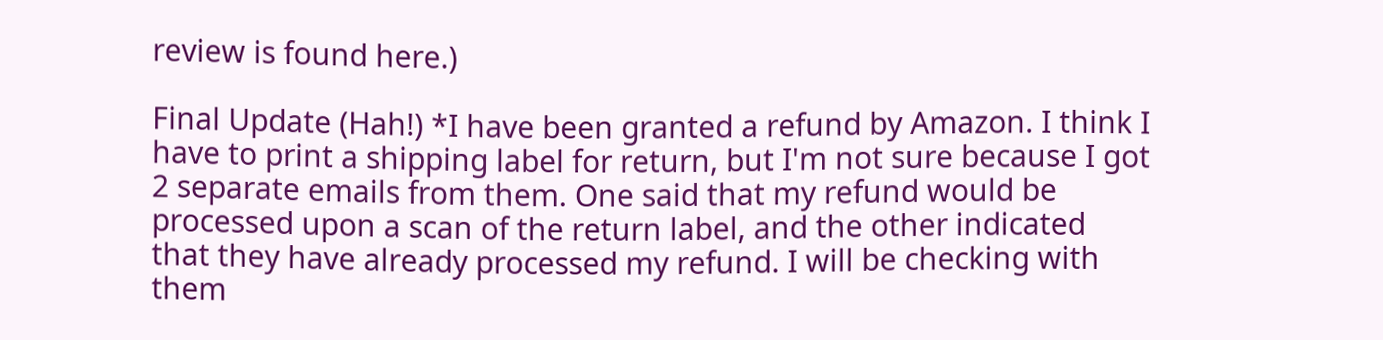review is found here.)

Final Update (Hah!) *I have been granted a refund by Amazon. I think I have to print a shipping label for return, but I'm not sure because I got 2 separate emails from them. One said that my refund would be processed upon a scan of the return label, and the other indicated that they have already processed my refund. I will be checking with them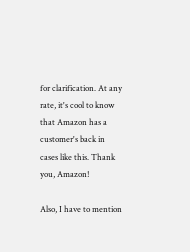for clarification. At any rate, it's cool to know that Amazon has a customer's back in cases like this. Thank you, Amazon!

Also, I have to mention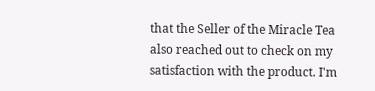that the Seller of the Miracle Tea also reached out to check on my satisfaction with the product. I'm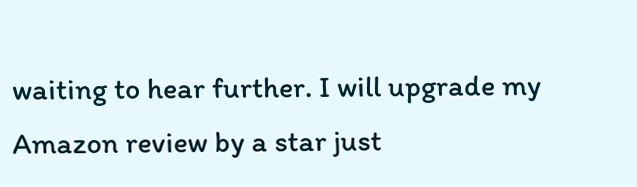waiting to hear further. I will upgrade my Amazon review by a star just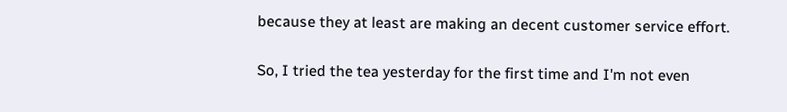because they at least are making an decent customer service effort.

So, I tried the tea yesterday for the first time and I'm not even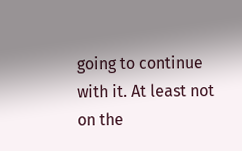going to continue with it. At least not on the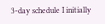3-day schedule I initially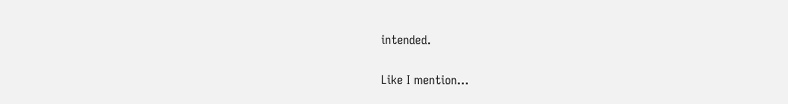intended.

Like I mention…